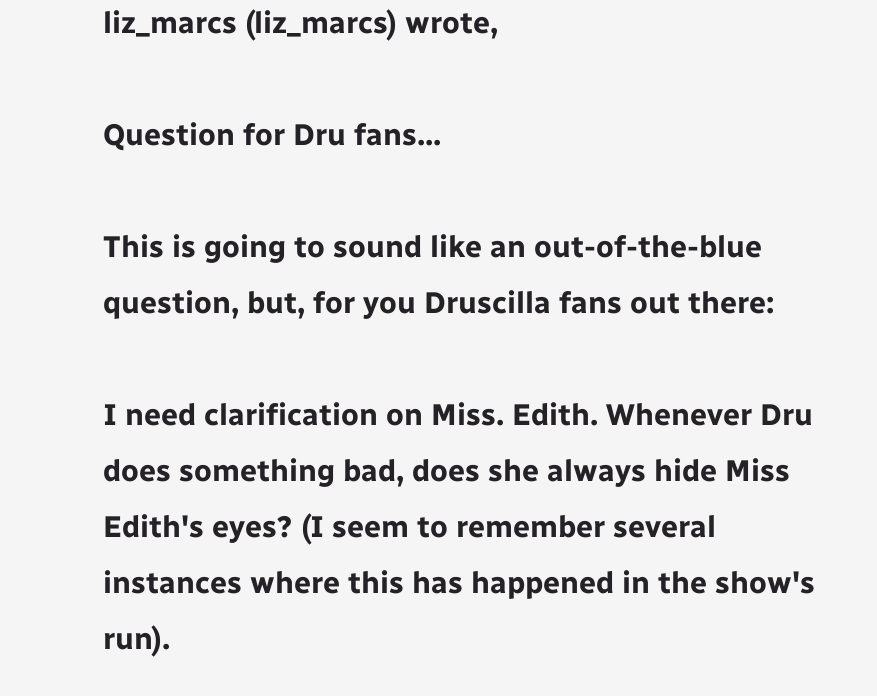liz_marcs (liz_marcs) wrote,

Question for Dru fans...

This is going to sound like an out-of-the-blue question, but, for you Druscilla fans out there:

I need clarification on Miss. Edith. Whenever Dru does something bad, does she always hide Miss Edith's eyes? (I seem to remember several instances where this has happened in the show's run).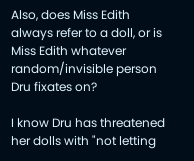Also, does Miss Edith always refer to a doll, or is Miss Edith whatever random/invisible person Dru fixates on?

I know Dru has threatened her dolls with "not letting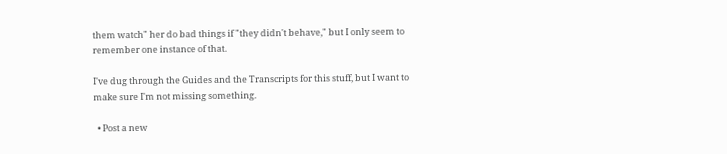them watch" her do bad things if "they didn't behave," but I only seem to remember one instance of that.

I've dug through the Guides and the Transcripts for this stuff, but I want to make sure I'm not missing something.

  • Post a new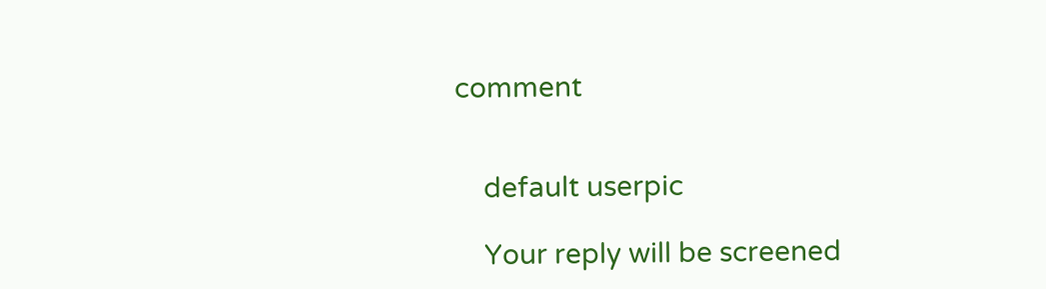comment


    default userpic

    Your reply will be screened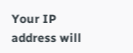Your IP address will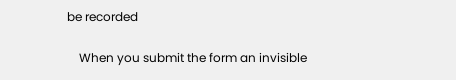be recorded

    When you submit the form an invisible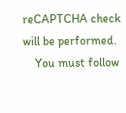reCAPTCHA check will be performed.
    You must follow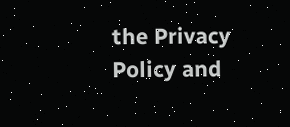the Privacy Policy and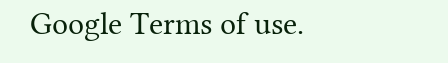Google Terms of use.